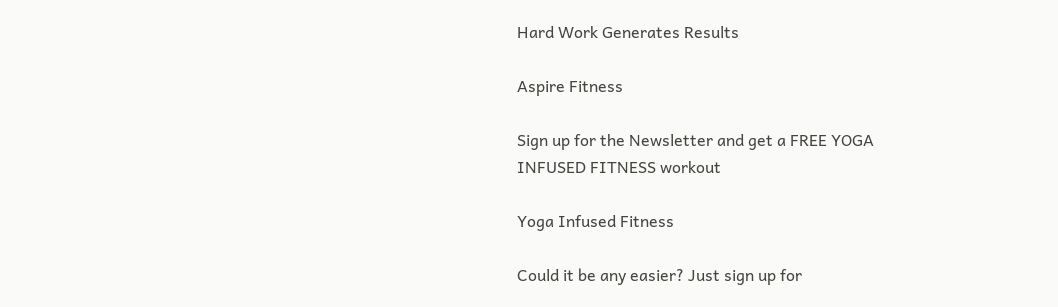Hard Work Generates Results

Aspire Fitness

Sign up for the Newsletter and get a FREE YOGA INFUSED FITNESS workout

Yoga Infused Fitness

Could it be any easier? Just sign up for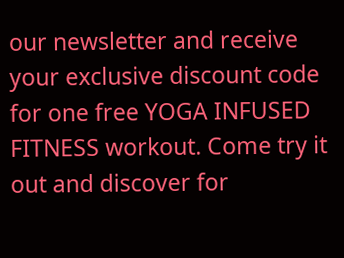our newsletter and receive your exclusive discount code for one free YOGA INFUSED FITNESS workout. Come try it out and discover for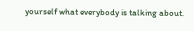yourself what everybody is talking about.